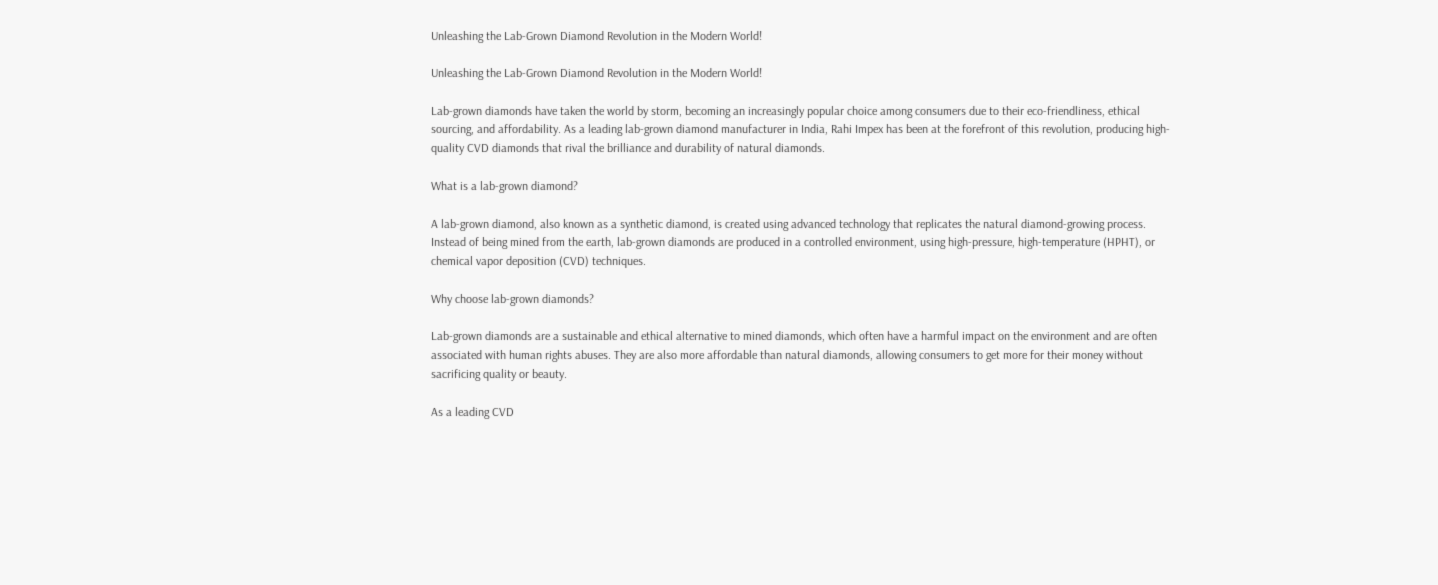Unleashing the Lab-Grown Diamond Revolution in the Modern World!

Unleashing the Lab-Grown Diamond Revolution in the Modern World!

Lab-grown diamonds have taken the world by storm, becoming an increasingly popular choice among consumers due to their eco-friendliness, ethical sourcing, and affordability. As a leading lab-grown diamond manufacturer in India, Rahi Impex has been at the forefront of this revolution, producing high-quality CVD diamonds that rival the brilliance and durability of natural diamonds.

What is a lab-grown diamond?

A lab-grown diamond, also known as a synthetic diamond, is created using advanced technology that replicates the natural diamond-growing process. Instead of being mined from the earth, lab-grown diamonds are produced in a controlled environment, using high-pressure, high-temperature (HPHT), or chemical vapor deposition (CVD) techniques.

Why choose lab-grown diamonds?

Lab-grown diamonds are a sustainable and ethical alternative to mined diamonds, which often have a harmful impact on the environment and are often associated with human rights abuses. They are also more affordable than natural diamonds, allowing consumers to get more for their money without sacrificing quality or beauty.

As a leading CVD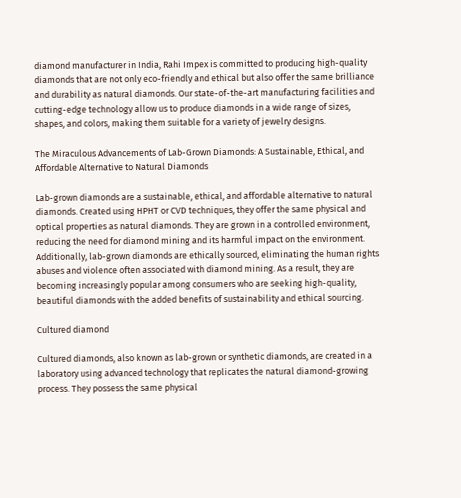diamond manufacturer in India, Rahi Impex is committed to producing high-quality diamonds that are not only eco-friendly and ethical but also offer the same brilliance and durability as natural diamonds. Our state-of-the-art manufacturing facilities and cutting-edge technology allow us to produce diamonds in a wide range of sizes, shapes, and colors, making them suitable for a variety of jewelry designs.

The Miraculous Advancements of Lab-Grown Diamonds: A Sustainable, Ethical, and Affordable Alternative to Natural Diamonds

Lab-grown diamonds are a sustainable, ethical, and affordable alternative to natural diamonds. Created using HPHT or CVD techniques, they offer the same physical and optical properties as natural diamonds. They are grown in a controlled environment, reducing the need for diamond mining and its harmful impact on the environment. Additionally, lab-grown diamonds are ethically sourced, eliminating the human rights abuses and violence often associated with diamond mining. As a result, they are becoming increasingly popular among consumers who are seeking high-quality, beautiful diamonds with the added benefits of sustainability and ethical sourcing.

Cultured diamond

Cultured diamonds, also known as lab-grown or synthetic diamonds, are created in a laboratory using advanced technology that replicates the natural diamond-growing process. They possess the same physical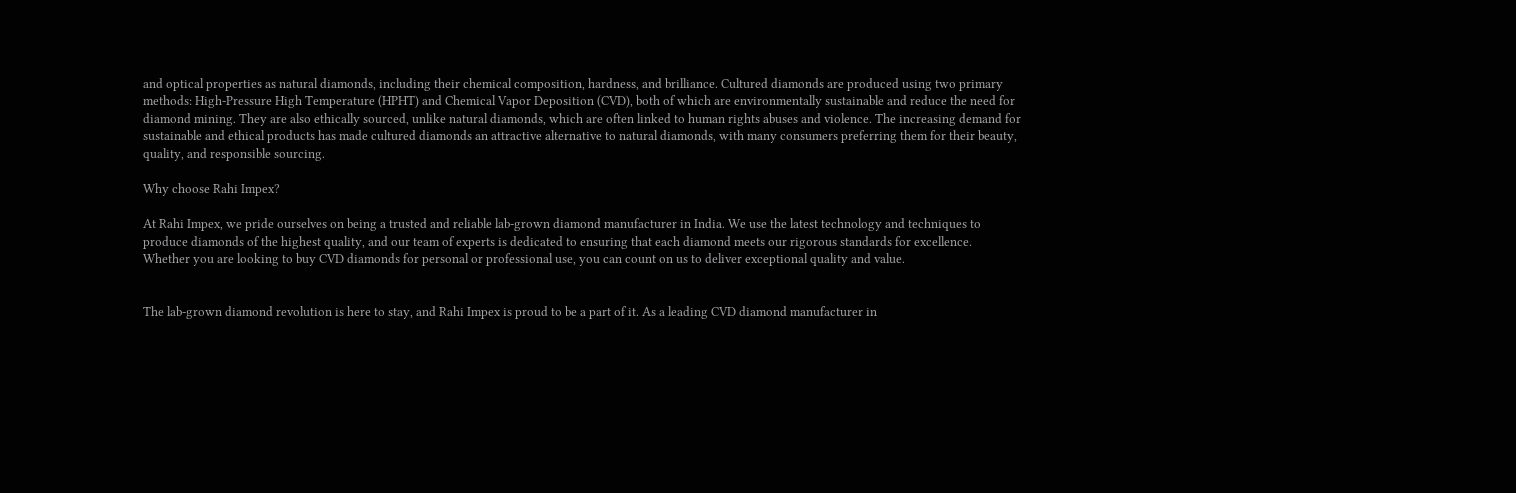and optical properties as natural diamonds, including their chemical composition, hardness, and brilliance. Cultured diamonds are produced using two primary methods: High-Pressure High Temperature (HPHT) and Chemical Vapor Deposition (CVD), both of which are environmentally sustainable and reduce the need for diamond mining. They are also ethically sourced, unlike natural diamonds, which are often linked to human rights abuses and violence. The increasing demand for sustainable and ethical products has made cultured diamonds an attractive alternative to natural diamonds, with many consumers preferring them for their beauty, quality, and responsible sourcing.

Why choose Rahi Impex?

At Rahi Impex, we pride ourselves on being a trusted and reliable lab-grown diamond manufacturer in India. We use the latest technology and techniques to produce diamonds of the highest quality, and our team of experts is dedicated to ensuring that each diamond meets our rigorous standards for excellence. Whether you are looking to buy CVD diamonds for personal or professional use, you can count on us to deliver exceptional quality and value.


The lab-grown diamond revolution is here to stay, and Rahi Impex is proud to be a part of it. As a leading CVD diamond manufacturer in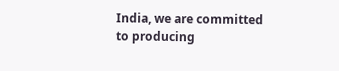India, we are committed to producing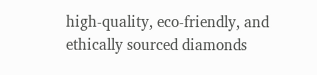high-quality, eco-friendly, and ethically sourced diamonds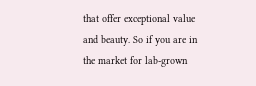that offer exceptional value and beauty. So if you are in the market for lab-grown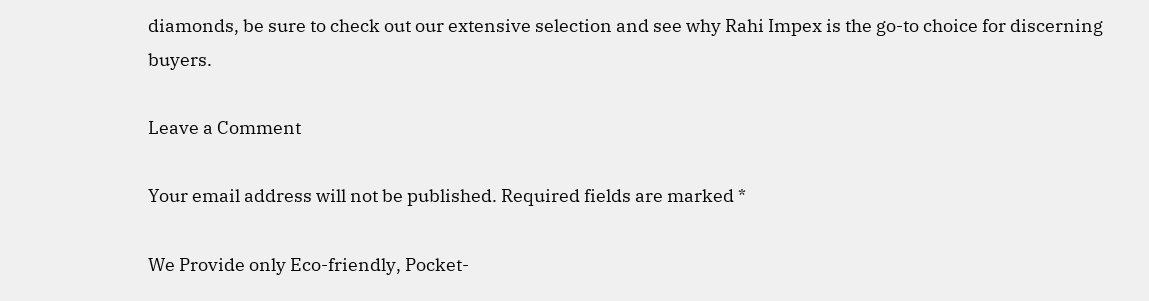diamonds, be sure to check out our extensive selection and see why Rahi Impex is the go-to choice for discerning buyers.

Leave a Comment

Your email address will not be published. Required fields are marked *

We Provide only Eco-friendly, Pocket-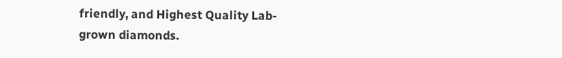friendly, and Highest Quality Lab-grown diamonds.